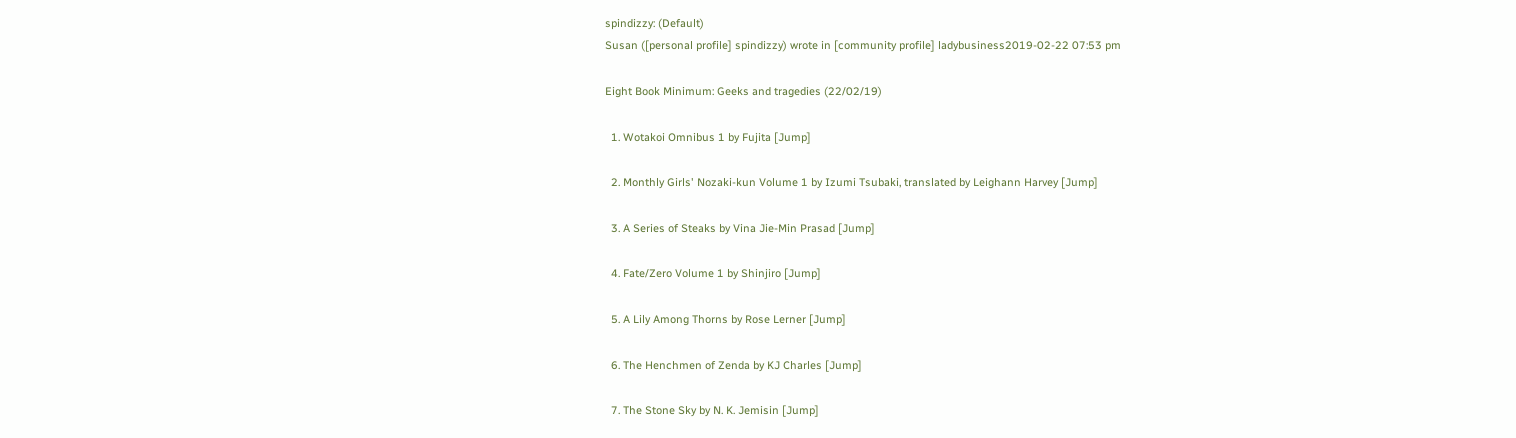spindizzy: (Default)
Susan ([personal profile] spindizzy) wrote in [community profile] ladybusiness2019-02-22 07:53 pm

Eight Book Minimum: Geeks and tragedies (22/02/19)

  1. Wotakoi Omnibus 1 by Fujita [Jump]

  2. Monthly Girls' Nozaki-kun Volume 1 by Izumi Tsubaki, translated by Leighann Harvey [Jump]

  3. A Series of Steaks by Vina Jie-Min Prasad [Jump]

  4. Fate/Zero Volume 1 by Shinjiro [Jump]

  5. A Lily Among Thorns by Rose Lerner [Jump]

  6. The Henchmen of Zenda by KJ Charles [Jump]

  7. The Stone Sky by N. K. Jemisin [Jump]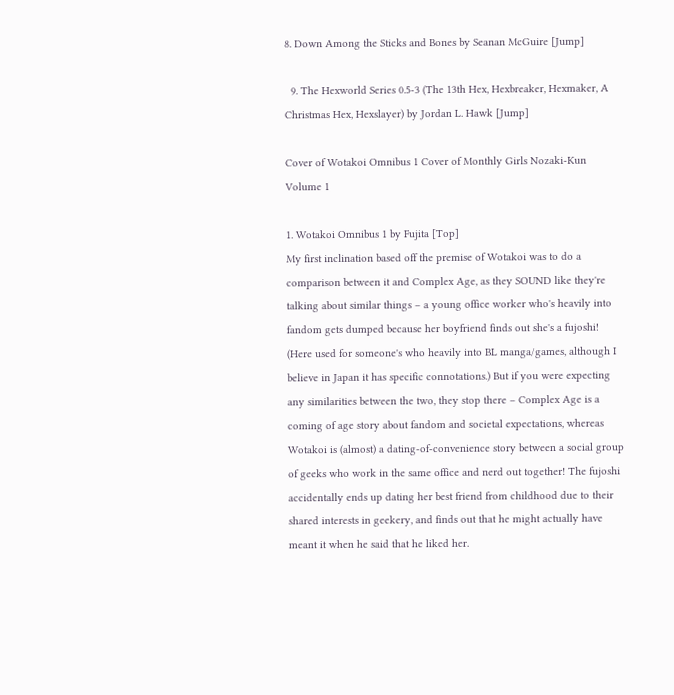8. Down Among the Sticks and Bones by Seanan McGuire [Jump]

  9. The Hexworld Series 0.5-3 (The 13th Hex, Hexbreaker, Hexmaker, A Christmas Hex, Hexslayer) by Jordan L. Hawk [Jump]

Cover of Wotakoi Omnibus 1 Cover of Monthly Girls Nozaki-Kun Volume 1

1. Wotakoi Omnibus 1 by Fujita [Top]
My first inclination based off the premise of Wotakoi was to do a comparison between it and Complex Age, as they SOUND like they're talking about similar things – a young office worker who's heavily into fandom gets dumped because her boyfriend finds out she's a fujoshi! (Here used for someone's who heavily into BL manga/games, although I believe in Japan it has specific connotations.) But if you were expecting any similarities between the two, they stop there – Complex Age is a coming of age story about fandom and societal expectations, whereas Wotakoi is (almost) a dating-of-convenience story between a social group of geeks who work in the same office and nerd out together! The fujoshi accidentally ends up dating her best friend from childhood due to their shared interests in geekery, and finds out that he might actually have meant it when he said that he liked her.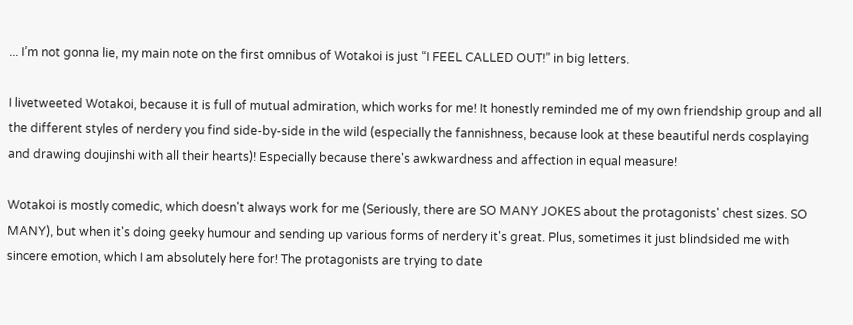... I’m not gonna lie, my main note on the first omnibus of Wotakoi is just “I FEEL CALLED OUT!” in big letters.

I livetweeted Wotakoi, because it is full of mutual admiration, which works for me! It honestly reminded me of my own friendship group and all the different styles of nerdery you find side-by-side in the wild (especially the fannishness, because look at these beautiful nerds cosplaying and drawing doujinshi with all their hearts)! Especially because there's awkwardness and affection in equal measure!

Wotakoi is mostly comedic, which doesn't always work for me (Seriously, there are SO MANY JOKES about the protagonists' chest sizes. SO MANY), but when it's doing geeky humour and sending up various forms of nerdery it's great. Plus, sometimes it just blindsided me with sincere emotion, which I am absolutely here for! The protagonists are trying to date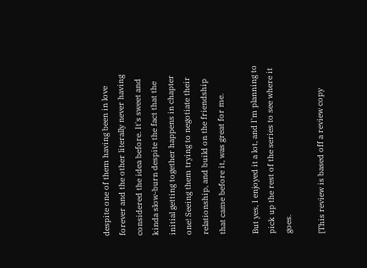despite one of them having been in love forever and the other literally never having considered the idea before. It's sweet and kinda slow-burn despite the fact that the initial getting together happens in chapter one! Seeing them trying to negotiate their relationship, and build on the friendship that came before it, was great for me.

But yes, I enjoyed it a lot, and I'm planning to pick up the rest of the series to see where it goes.

[This review is based off a review copy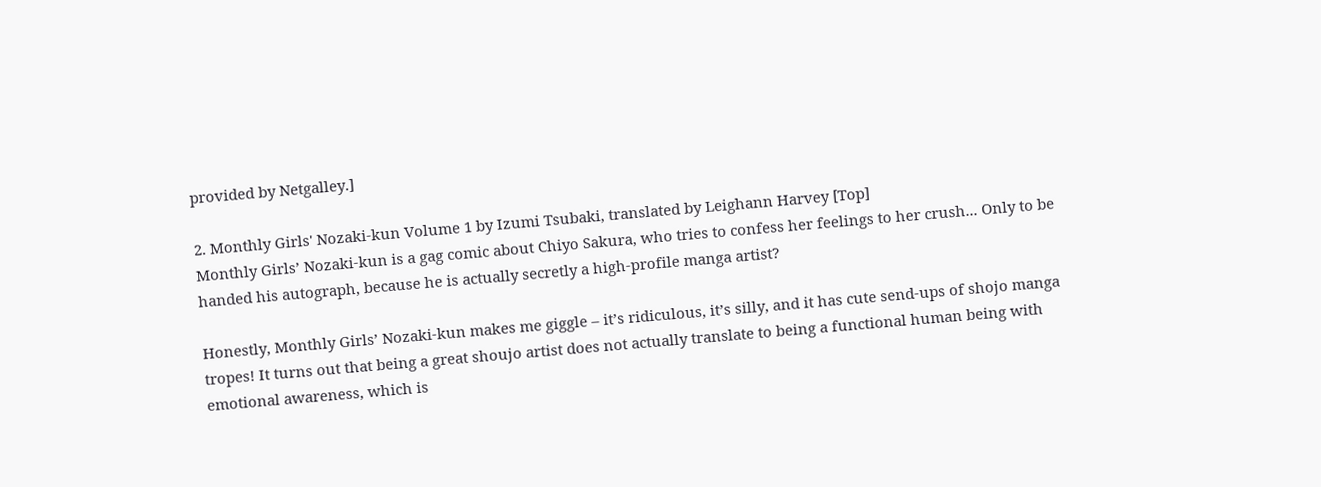provided by Netgalley.]

2. Monthly Girls' Nozaki-kun Volume 1 by Izumi Tsubaki, translated by Leighann Harvey [Top]
Monthly Girls’ Nozaki-kun is a gag comic about Chiyo Sakura, who tries to confess her feelings to her crush... Only to be handed his autograph, because he is actually secretly a high-profile manga artist?

Honestly, Monthly Girls’ Nozaki-kun makes me giggle – it’s ridiculous, it’s silly, and it has cute send-ups of shojo manga tropes! It turns out that being a great shoujo artist does not actually translate to being a functional human being with emotional awareness, which is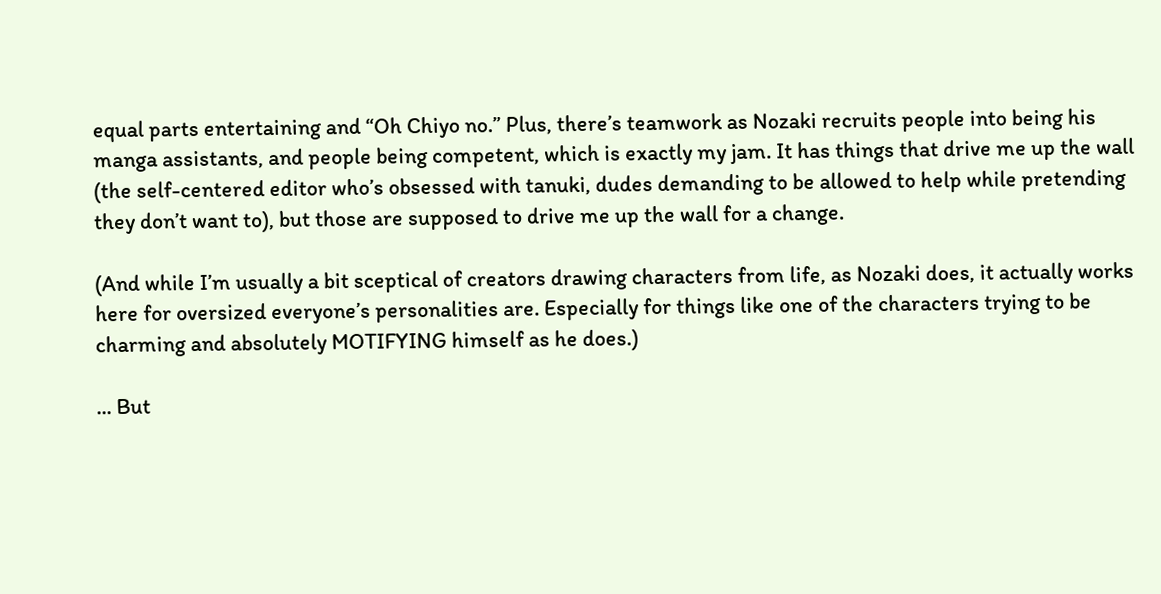equal parts entertaining and “Oh Chiyo no.” Plus, there’s teamwork as Nozaki recruits people into being his manga assistants, and people being competent, which is exactly my jam. It has things that drive me up the wall (the self-centered editor who’s obsessed with tanuki, dudes demanding to be allowed to help while pretending they don’t want to), but those are supposed to drive me up the wall for a change.

(And while I’m usually a bit sceptical of creators drawing characters from life, as Nozaki does, it actually works here for oversized everyone’s personalities are. Especially for things like one of the characters trying to be charming and absolutely MOTIFYING himself as he does.)

... But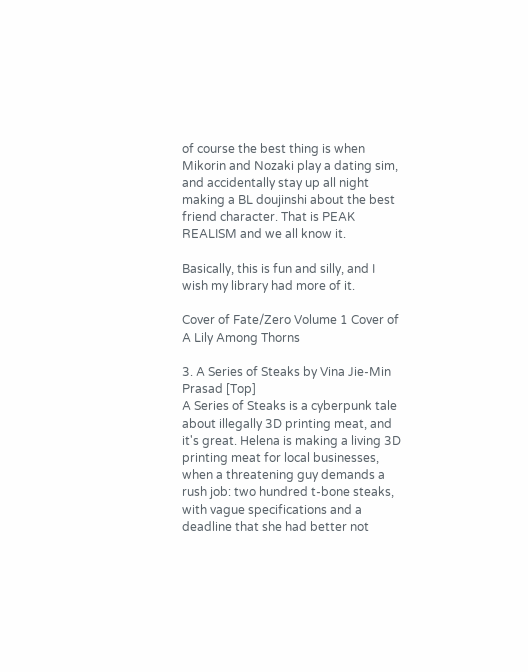of course the best thing is when Mikorin and Nozaki play a dating sim, and accidentally stay up all night making a BL doujinshi about the best friend character. That is PEAK REALISM and we all know it.

Basically, this is fun and silly, and I wish my library had more of it.

Cover of Fate/Zero Volume 1 Cover of A Lily Among Thorns

3. A Series of Steaks by Vina Jie-Min Prasad [Top]
A Series of Steaks is a cyberpunk tale about illegally 3D printing meat, and it's great. Helena is making a living 3D printing meat for local businesses, when a threatening guy demands a rush job: two hundred t-bone steaks, with vague specifications and a deadline that she had better not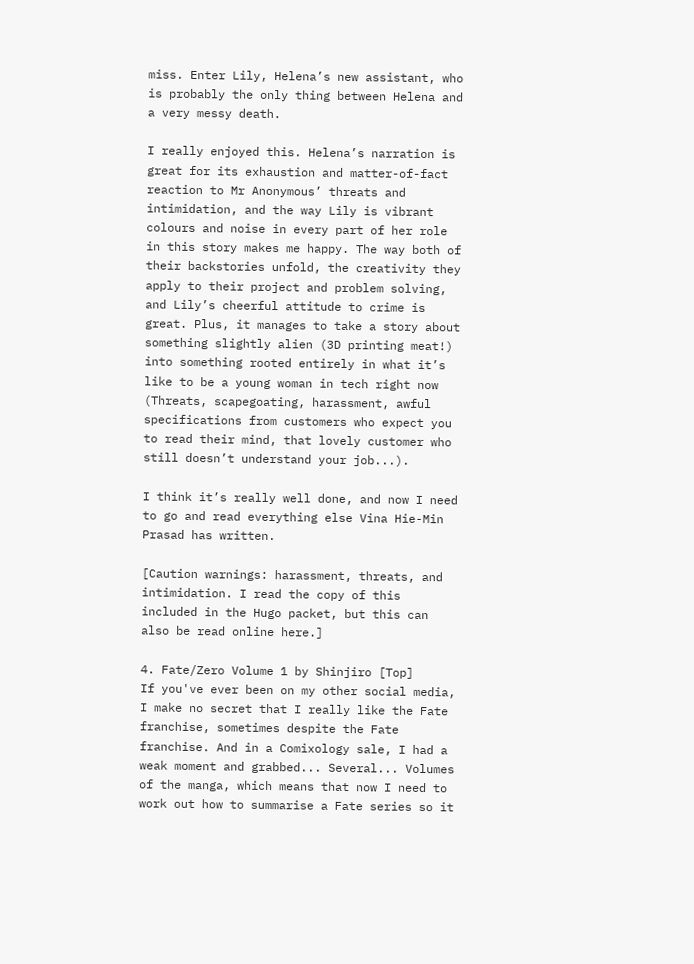miss. Enter Lily, Helena’s new assistant, who is probably the only thing between Helena and a very messy death.

I really enjoyed this. Helena’s narration is great for its exhaustion and matter-of-fact reaction to Mr Anonymous’ threats and intimidation, and the way Lily is vibrant colours and noise in every part of her role in this story makes me happy. The way both of their backstories unfold, the creativity they apply to their project and problem solving, and Lily’s cheerful attitude to crime is great. Plus, it manages to take a story about something slightly alien (3D printing meat!) into something rooted entirely in what it’s like to be a young woman in tech right now (Threats, scapegoating, harassment, awful specifications from customers who expect you to read their mind, that lovely customer who still doesn’t understand your job...).

I think it’s really well done, and now I need to go and read everything else Vina Hie-Min Prasad has written.

[Caution warnings: harassment, threats, and intimidation. I read the copy of this included in the Hugo packet, but this can also be read online here.]

4. Fate/Zero Volume 1 by Shinjiro [Top]
If you've ever been on my other social media, I make no secret that I really like the Fate franchise, sometimes despite the Fate franchise. And in a Comixology sale, I had a weak moment and grabbed... Several... Volumes of the manga, which means that now I need to work out how to summarise a Fate series so it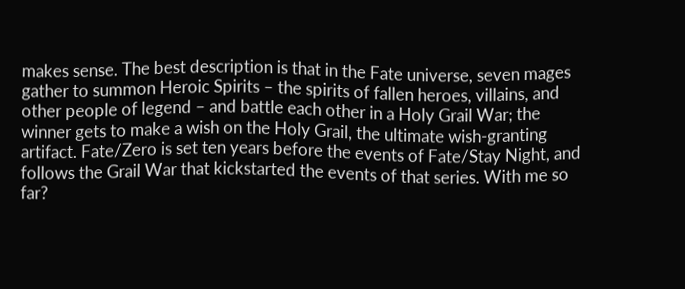makes sense. The best description is that in the Fate universe, seven mages gather to summon Heroic Spirits – the spirits of fallen heroes, villains, and other people of legend – and battle each other in a Holy Grail War; the winner gets to make a wish on the Holy Grail, the ultimate wish-granting artifact. Fate/Zero is set ten years before the events of Fate/Stay Night, and follows the Grail War that kickstarted the events of that series. With me so far?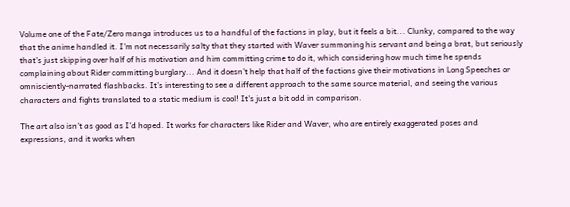Volume one of the Fate/Zero manga introduces us to a handful of the factions in play, but it feels a bit... Clunky, compared to the way that the anime handled it. I’m not necessarily salty that they started with Waver summoning his servant and being a brat, but seriously that’s just skipping over half of his motivation and him committing crime to do it, which considering how much time he spends complaining about Rider committing burglary... And it doesn’t help that half of the factions give their motivations in Long Speeches or omnisciently-narrated flashbacks. It’s interesting to see a different approach to the same source material, and seeing the various characters and fights translated to a static medium is cool! It’s just a bit odd in comparison.

The art also isn’t as good as I’d hoped. It works for characters like Rider and Waver, who are entirely exaggerated poses and expressions, and it works when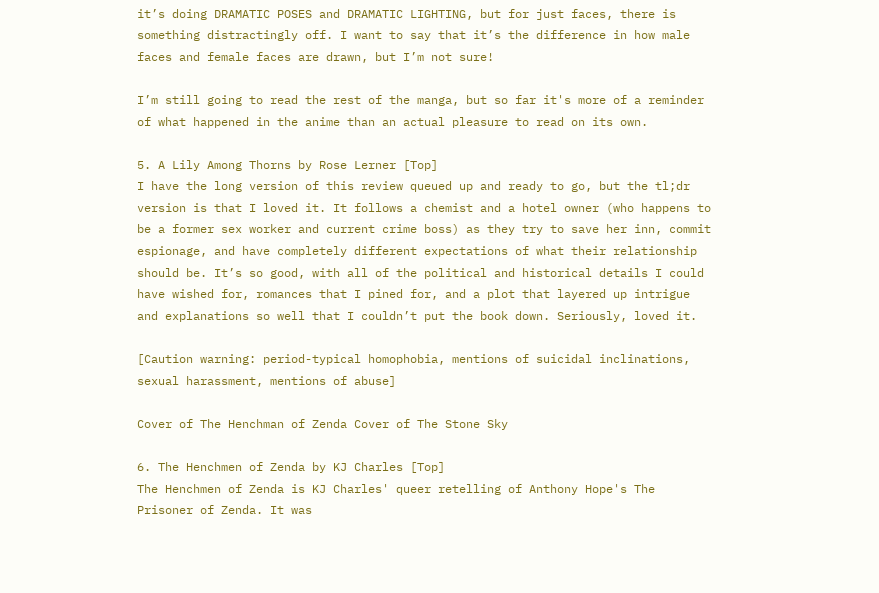it’s doing DRAMATIC POSES and DRAMATIC LIGHTING, but for just faces, there is something distractingly off. I want to say that it’s the difference in how male faces and female faces are drawn, but I’m not sure!

I’m still going to read the rest of the manga, but so far it's more of a reminder of what happened in the anime than an actual pleasure to read on its own.

5. A Lily Among Thorns by Rose Lerner [Top]
I have the long version of this review queued up and ready to go, but the tl;dr version is that I loved it. It follows a chemist and a hotel owner (who happens to be a former sex worker and current crime boss) as they try to save her inn, commit espionage, and have completely different expectations of what their relationship should be. It’s so good, with all of the political and historical details I could have wished for, romances that I pined for, and a plot that layered up intrigue and explanations so well that I couldn’t put the book down. Seriously, loved it.

[Caution warning: period-typical homophobia, mentions of suicidal inclinations, sexual harassment, mentions of abuse]

Cover of The Henchman of Zenda Cover of The Stone Sky

6. The Henchmen of Zenda by KJ Charles [Top]
The Henchmen of Zenda is KJ Charles' queer retelling of Anthony Hope's The Prisoner of Zenda. It was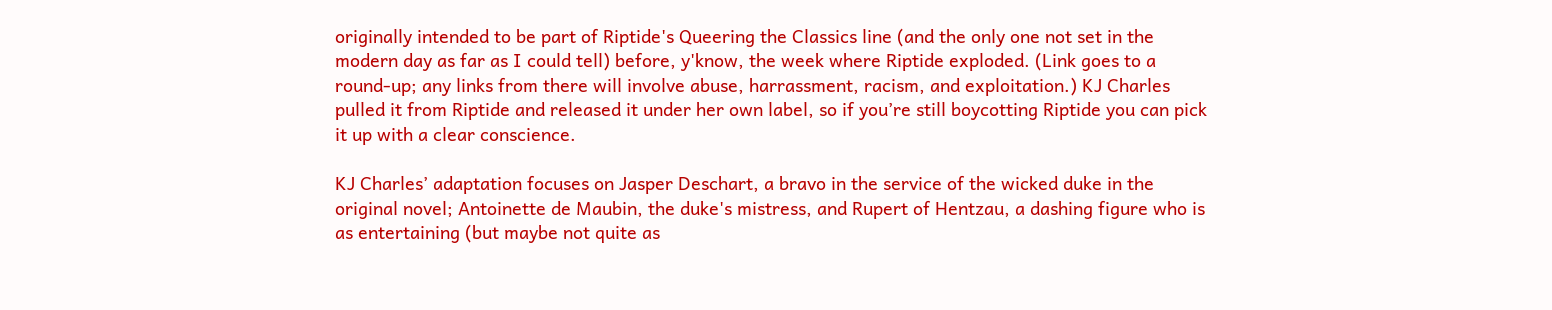originally intended to be part of Riptide's Queering the Classics line (and the only one not set in the modern day as far as I could tell) before, y'know, the week where Riptide exploded. (Link goes to a round-up; any links from there will involve abuse, harrassment, racism, and exploitation.) KJ Charles pulled it from Riptide and released it under her own label, so if you’re still boycotting Riptide you can pick it up with a clear conscience.

KJ Charles’ adaptation focuses on Jasper Deschart, a bravo in the service of the wicked duke in the original novel; Antoinette de Maubin, the duke's mistress, and Rupert of Hentzau, a dashing figure who is as entertaining (but maybe not quite as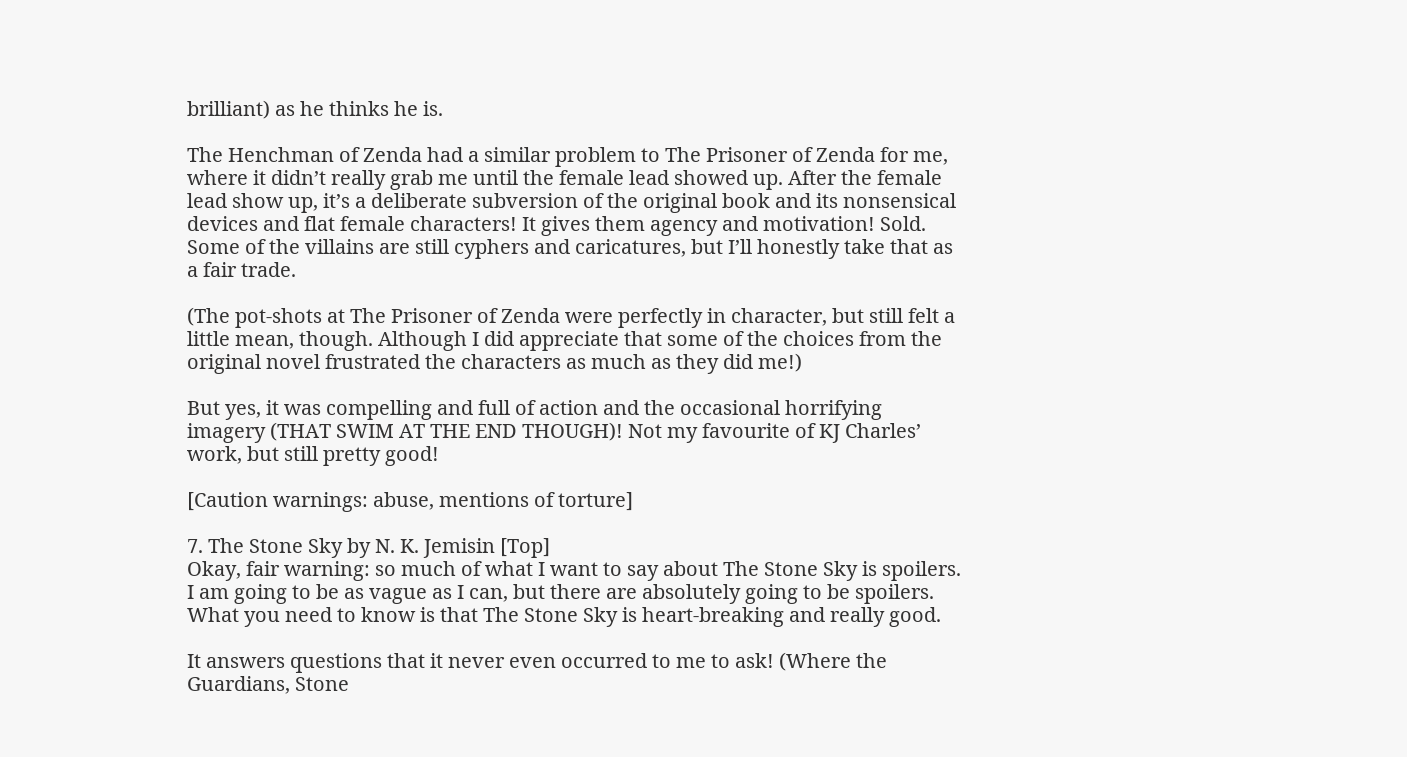brilliant) as he thinks he is.

The Henchman of Zenda had a similar problem to The Prisoner of Zenda for me, where it didn’t really grab me until the female lead showed up. After the female lead show up, it’s a deliberate subversion of the original book and its nonsensical devices and flat female characters! It gives them agency and motivation! Sold. Some of the villains are still cyphers and caricatures, but I’ll honestly take that as a fair trade.

(The pot-shots at The Prisoner of Zenda were perfectly in character, but still felt a little mean, though. Although I did appreciate that some of the choices from the original novel frustrated the characters as much as they did me!)

But yes, it was compelling and full of action and the occasional horrifying imagery (THAT SWIM AT THE END THOUGH)! Not my favourite of KJ Charles’ work, but still pretty good!

[Caution warnings: abuse, mentions of torture]

7. The Stone Sky by N. K. Jemisin [Top]
Okay, fair warning: so much of what I want to say about The Stone Sky is spoilers. I am going to be as vague as I can, but there are absolutely going to be spoilers. What you need to know is that The Stone Sky is heart-breaking and really good.

It answers questions that it never even occurred to me to ask! (Where the Guardians, Stone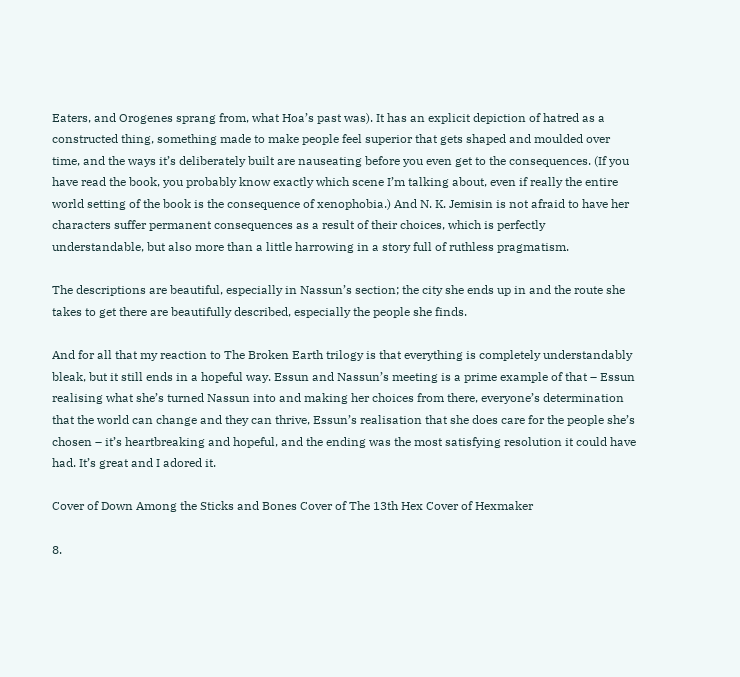Eaters, and Orogenes sprang from, what Hoa’s past was). It has an explicit depiction of hatred as a constructed thing, something made to make people feel superior that gets shaped and moulded over time, and the ways it’s deliberately built are nauseating before you even get to the consequences. (If you have read the book, you probably know exactly which scene I’m talking about, even if really the entire world setting of the book is the consequence of xenophobia.) And N. K. Jemisin is not afraid to have her characters suffer permanent consequences as a result of their choices, which is perfectly understandable, but also more than a little harrowing in a story full of ruthless pragmatism.

The descriptions are beautiful, especially in Nassun’s section; the city she ends up in and the route she takes to get there are beautifully described, especially the people she finds.

And for all that my reaction to The Broken Earth trilogy is that everything is completely understandably bleak, but it still ends in a hopeful way. Essun and Nassun’s meeting is a prime example of that – Essun realising what she’s turned Nassun into and making her choices from there, everyone’s determination that the world can change and they can thrive, Essun’s realisation that she does care for the people she’s chosen – it’s heartbreaking and hopeful, and the ending was the most satisfying resolution it could have had. It’s great and I adored it.

Cover of Down Among the Sticks and Bones Cover of The 13th Hex Cover of Hexmaker

8.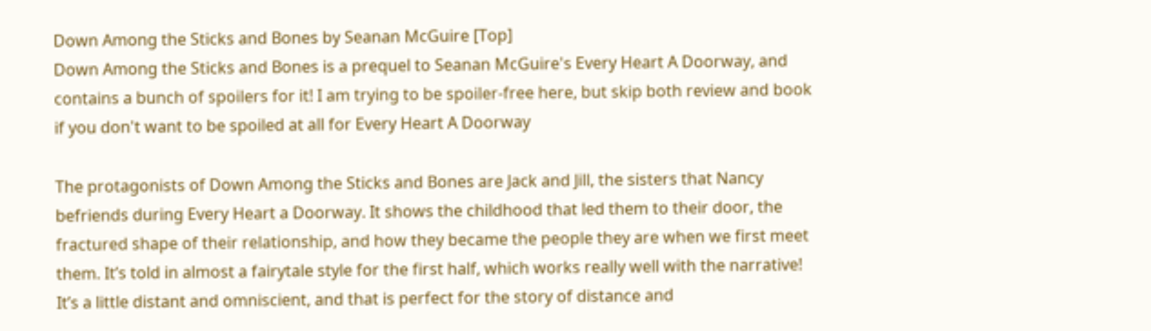Down Among the Sticks and Bones by Seanan McGuire [Top]
Down Among the Sticks and Bones is a prequel to Seanan McGuire's Every Heart A Doorway, and contains a bunch of spoilers for it! I am trying to be spoiler-free here, but skip both review and book if you don't want to be spoiled at all for Every Heart A Doorway

The protagonists of Down Among the Sticks and Bones are Jack and Jill, the sisters that Nancy befriends during Every Heart a Doorway. It shows the childhood that led them to their door, the fractured shape of their relationship, and how they became the people they are when we first meet them. It’s told in almost a fairytale style for the first half, which works really well with the narrative! It’s a little distant and omniscient, and that is perfect for the story of distance and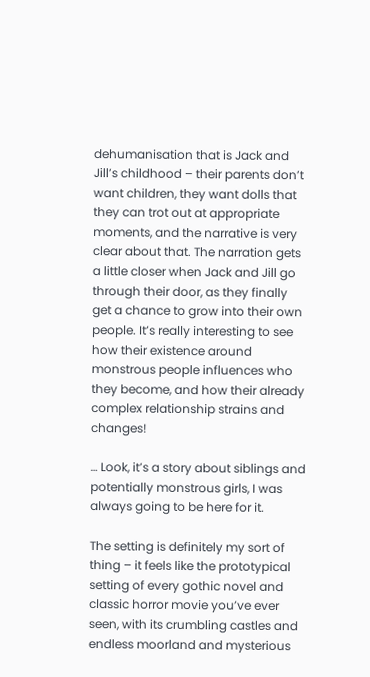dehumanisation that is Jack and Jill’s childhood – their parents don’t want children, they want dolls that they can trot out at appropriate moments, and the narrative is very clear about that. The narration gets a little closer when Jack and Jill go through their door, as they finally get a chance to grow into their own people. It’s really interesting to see how their existence around monstrous people influences who they become, and how their already complex relationship strains and changes!

… Look, it’s a story about siblings and potentially monstrous girls, I was always going to be here for it.

The setting is definitely my sort of thing – it feels like the prototypical setting of every gothic novel and classic horror movie you’ve ever seen, with its crumbling castles and endless moorland and mysterious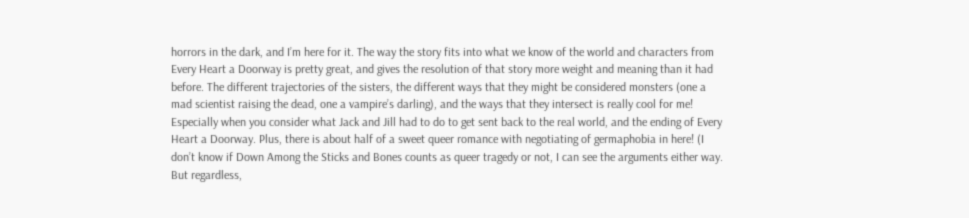horrors in the dark, and I’m here for it. The way the story fits into what we know of the world and characters from Every Heart a Doorway is pretty great, and gives the resolution of that story more weight and meaning than it had before. The different trajectories of the sisters, the different ways that they might be considered monsters (one a mad scientist raising the dead, one a vampire’s darling), and the ways that they intersect is really cool for me! Especially when you consider what Jack and Jill had to do to get sent back to the real world, and the ending of Every Heart a Doorway. Plus, there is about half of a sweet queer romance with negotiating of germaphobia in here! (I don’t know if Down Among the Sticks and Bones counts as queer tragedy or not, I can see the arguments either way. But regardless,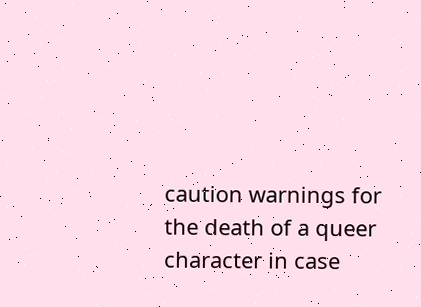caution warnings for the death of a queer character in case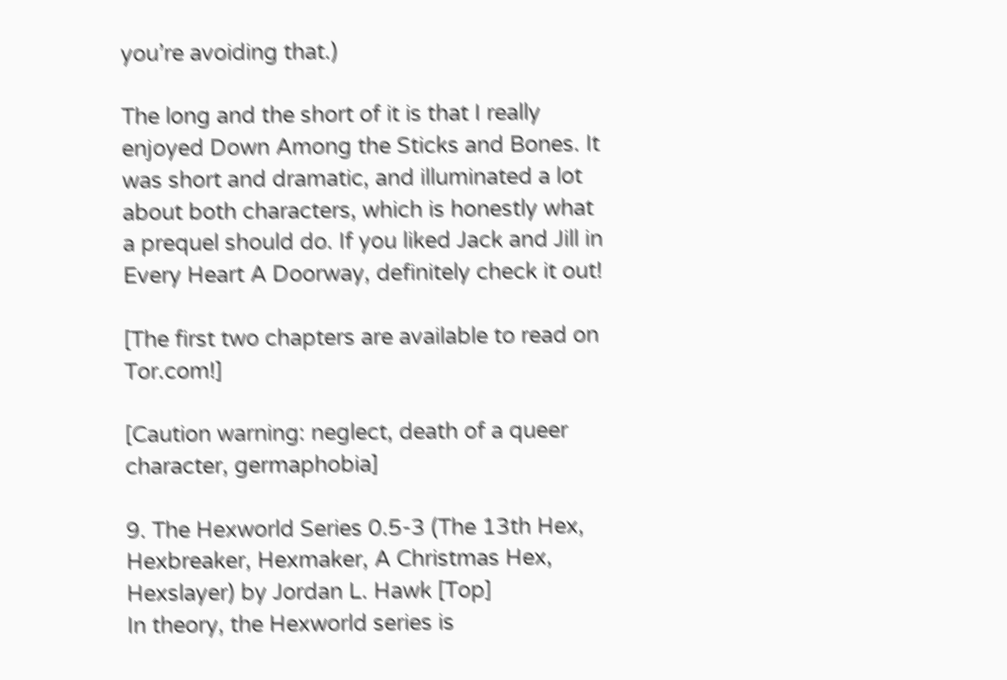you’re avoiding that.)

The long and the short of it is that I really enjoyed Down Among the Sticks and Bones. It was short and dramatic, and illuminated a lot about both characters, which is honestly what a prequel should do. If you liked Jack and Jill in Every Heart A Doorway, definitely check it out!

[The first two chapters are available to read on Tor.com!]

[Caution warning: neglect, death of a queer character, germaphobia]

9. The Hexworld Series 0.5-3 (The 13th Hex, Hexbreaker, Hexmaker, A Christmas Hex, Hexslayer) by Jordan L. Hawk [Top]
In theory, the Hexworld series is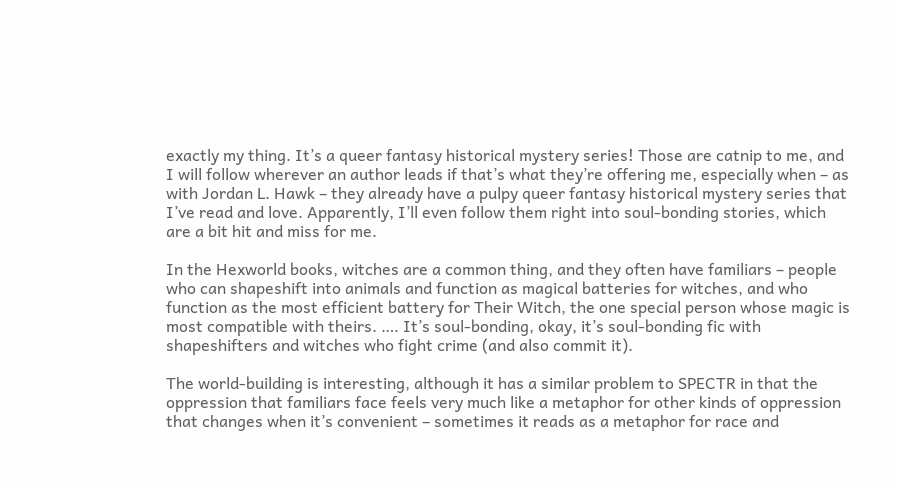exactly my thing. It’s a queer fantasy historical mystery series! Those are catnip to me, and I will follow wherever an author leads if that’s what they’re offering me, especially when – as with Jordan L. Hawk – they already have a pulpy queer fantasy historical mystery series that I’ve read and love. Apparently, I’ll even follow them right into soul-bonding stories, which are a bit hit and miss for me.

In the Hexworld books, witches are a common thing, and they often have familiars – people who can shapeshift into animals and function as magical batteries for witches, and who function as the most efficient battery for Their Witch, the one special person whose magic is most compatible with theirs. …. It’s soul-bonding, okay, it’s soul-bonding fic with shapeshifters and witches who fight crime (and also commit it).

The world-building is interesting, although it has a similar problem to SPECTR in that the oppression that familiars face feels very much like a metaphor for other kinds of oppression that changes when it’s convenient – sometimes it reads as a metaphor for race and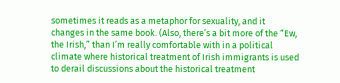sometimes it reads as a metaphor for sexuality, and it changes in the same book. (Also, there’s a bit more of the “Ew, the Irish,” than I’m really comfortable with in a political climate where historical treatment of Irish immigrants is used to derail discussions about the historical treatment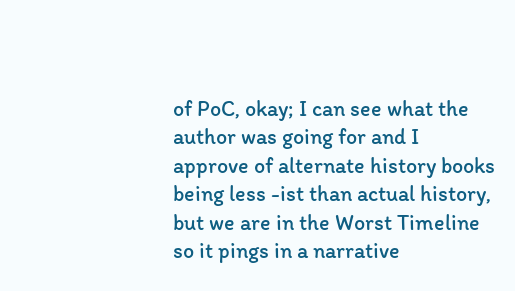of PoC, okay; I can see what the author was going for and I approve of alternate history books being less -ist than actual history, but we are in the Worst Timeline so it pings in a narrative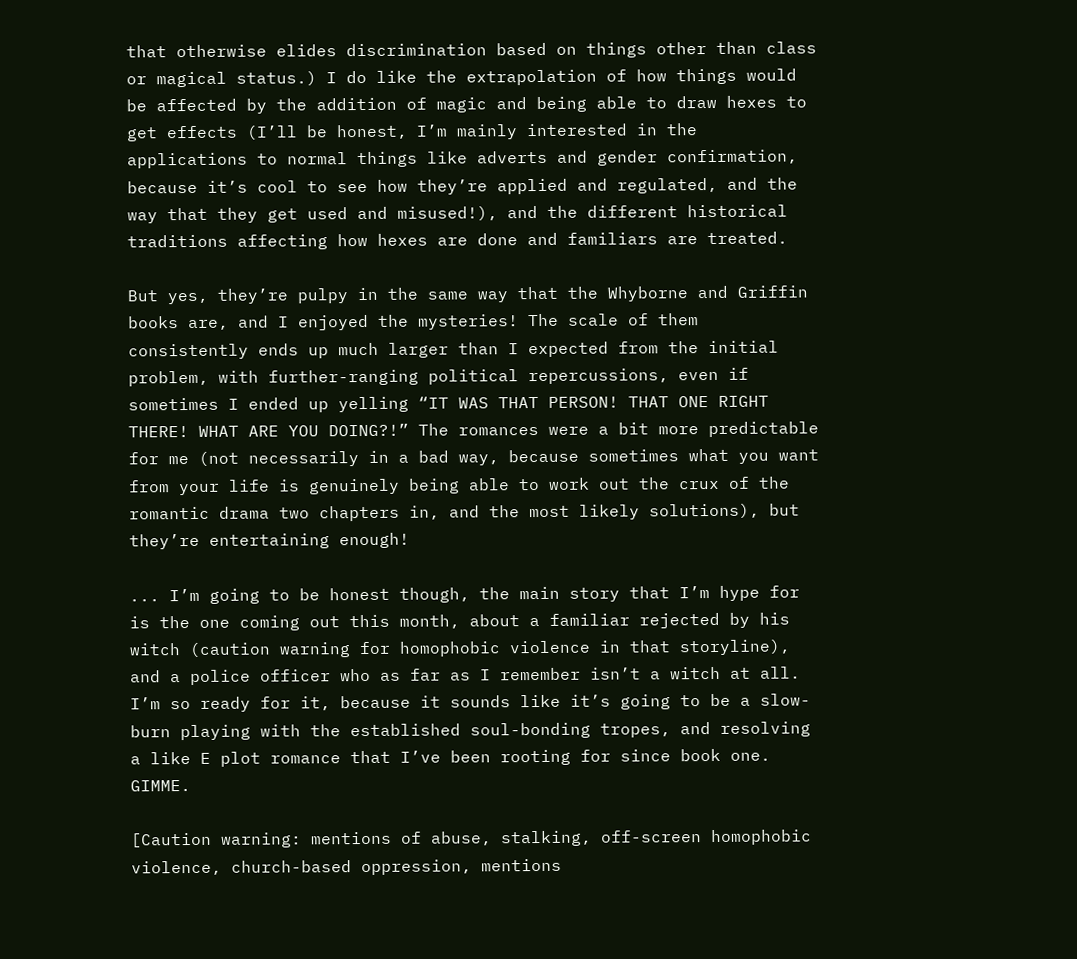that otherwise elides discrimination based on things other than class or magical status.) I do like the extrapolation of how things would be affected by the addition of magic and being able to draw hexes to get effects (I’ll be honest, I’m mainly interested in the applications to normal things like adverts and gender confirmation, because it’s cool to see how they’re applied and regulated, and the way that they get used and misused!), and the different historical traditions affecting how hexes are done and familiars are treated.

But yes, they’re pulpy in the same way that the Whyborne and Griffin books are, and I enjoyed the mysteries! The scale of them consistently ends up much larger than I expected from the initial problem, with further-ranging political repercussions, even if sometimes I ended up yelling “IT WAS THAT PERSON! THAT ONE RIGHT THERE! WHAT ARE YOU DOING?!” The romances were a bit more predictable for me (not necessarily in a bad way, because sometimes what you want from your life is genuinely being able to work out the crux of the romantic drama two chapters in, and the most likely solutions), but they’re entertaining enough!

... I’m going to be honest though, the main story that I’m hype for is the one coming out this month, about a familiar rejected by his witch (caution warning for homophobic violence in that storyline), and a police officer who as far as I remember isn’t a witch at all. I’m so ready for it, because it sounds like it’s going to be a slow-burn playing with the established soul-bonding tropes, and resolving a like E plot romance that I’ve been rooting for since book one. GIMME.

[Caution warning: mentions of abuse, stalking, off-screen homophobic violence, church-based oppression, mentions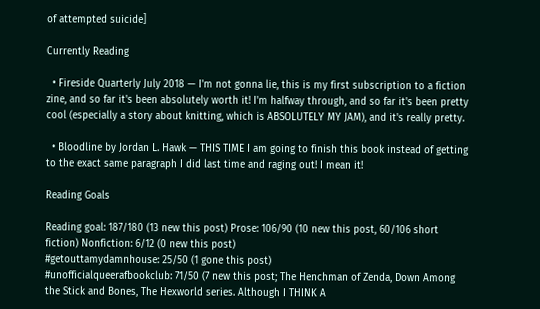of attempted suicide]

Currently Reading

  • Fireside Quarterly July 2018 — I'm not gonna lie, this is my first subscription to a fiction zine, and so far it's been absolutely worth it! I'm halfway through, and so far it's been pretty cool (especially a story about knitting, which is ABSOLUTELY MY JAM), and it's really pretty.

  • Bloodline by Jordan L. Hawk — THIS TIME I am going to finish this book instead of getting to the exact same paragraph I did last time and raging out! I mean it!

Reading Goals

Reading goal: 187/180 (13 new this post) Prose: 106/90 (10 new this post, 60/106 short fiction) Nonfiction: 6/12 (0 new this post)
#getouttamydamnhouse: 25/50 (1 gone this post)
#unofficialqueerafbookclub: 71/50 (7 new this post; The Henchman of Zenda, Down Among the Stick and Bones, The Hexworld series. Although I THINK A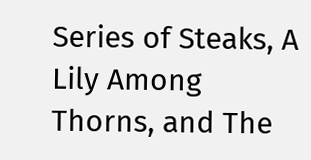Series of Steaks, A Lily Among Thorns, and The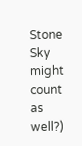Stone Sky might count as well?)